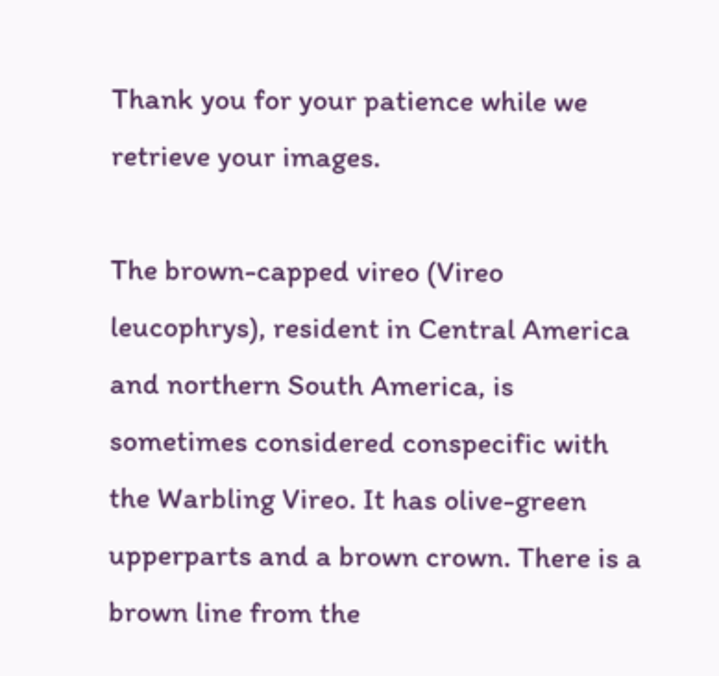Thank you for your patience while we retrieve your images.

The brown-capped vireo (Vireo leucophrys), resident in Central America and northern South America, is sometimes considered conspecific with the Warbling Vireo. It has olive-green upperparts and a brown crown. There is a brown line from the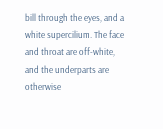bill through the eyes, and a white supercilium. The face and throat are off-white, and the underparts are otherwise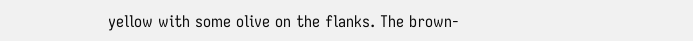yellow with some olive on the flanks. The brown-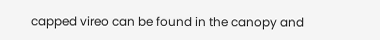capped vireo can be found in the canopy and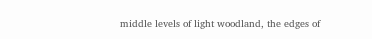middle levels of light woodland, the edges of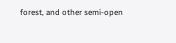forest, and other semi-open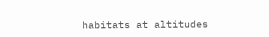habitats at altitudes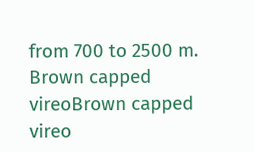from 700 to 2500 m.
Brown capped vireoBrown capped vireo